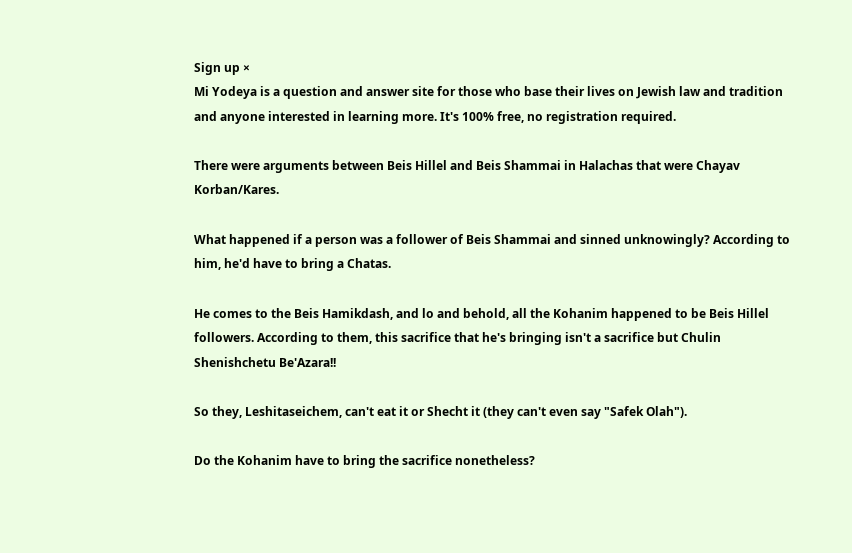Sign up ×
Mi Yodeya is a question and answer site for those who base their lives on Jewish law and tradition and anyone interested in learning more. It's 100% free, no registration required.

There were arguments between Beis Hillel and Beis Shammai in Halachas that were Chayav Korban/Kares.

What happened if a person was a follower of Beis Shammai and sinned unknowingly? According to him, he'd have to bring a Chatas.

He comes to the Beis Hamikdash, and lo and behold, all the Kohanim happened to be Beis Hillel followers. According to them, this sacrifice that he's bringing isn't a sacrifice but Chulin Shenishchetu Be'Azara!!

So they, Leshitaseichem, can't eat it or Shecht it (they can't even say "Safek Olah").

Do the Kohanim have to bring the sacrifice nonetheless?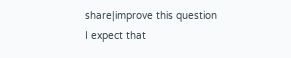share|improve this question
I expect that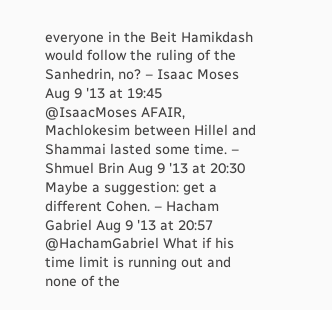everyone in the Beit Hamikdash would follow the ruling of the Sanhedrin, no? – Isaac Moses Aug 9 '13 at 19:45
@IsaacMoses AFAIR, Machlokesim between Hillel and Shammai lasted some time. – Shmuel Brin Aug 9 '13 at 20:30
Maybe a suggestion: get a different Cohen. – Hacham Gabriel Aug 9 '13 at 20:57
@HachamGabriel What if his time limit is running out and none of the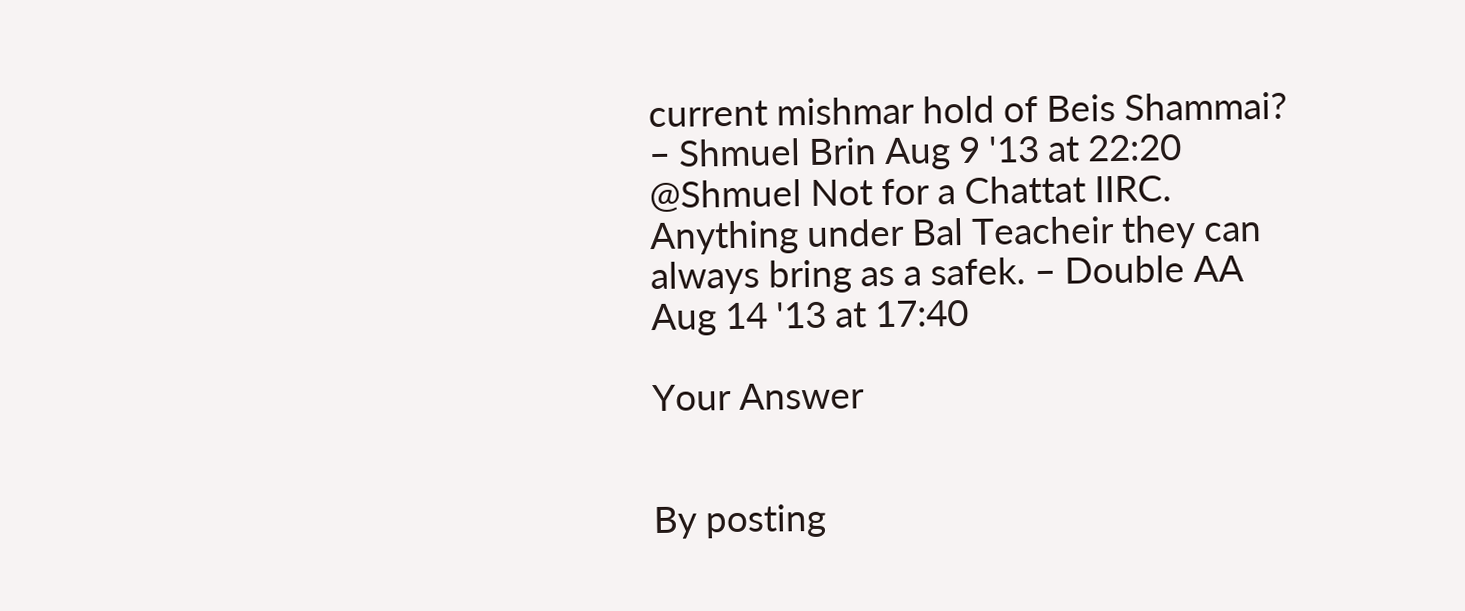current mishmar hold of Beis Shammai? – Shmuel Brin Aug 9 '13 at 22:20
@Shmuel Not for a Chattat IIRC. Anything under Bal Teacheir they can always bring as a safek. – Double AA Aug 14 '13 at 17:40

Your Answer


By posting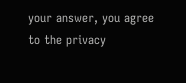your answer, you agree to the privacy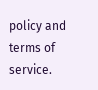policy and terms of service.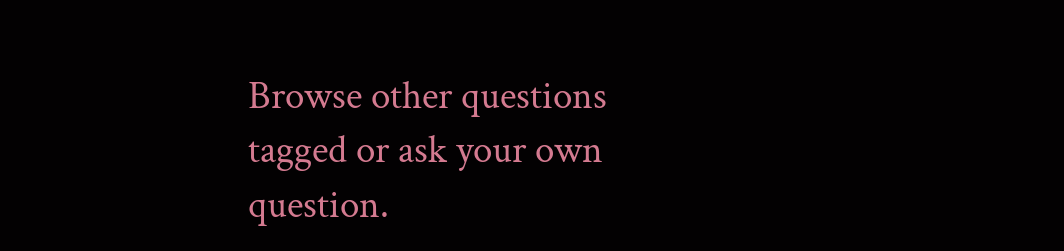Browse other questions tagged or ask your own question.